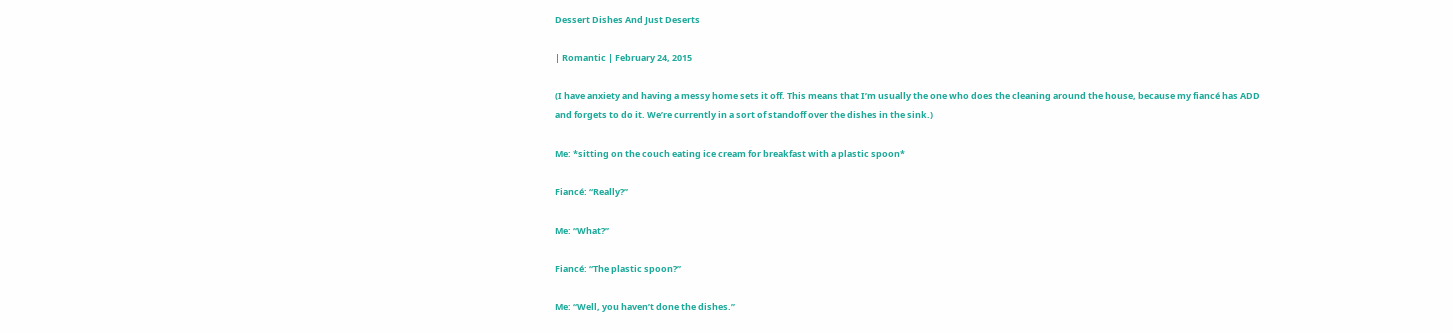Dessert Dishes And Just Deserts

| Romantic | February 24, 2015

(I have anxiety and having a messy home sets it off. This means that I’m usually the one who does the cleaning around the house, because my fiancé has ADD and forgets to do it. We’re currently in a sort of standoff over the dishes in the sink.)

Me: *sitting on the couch eating ice cream for breakfast with a plastic spoon*

Fiancé: “Really?”

Me: “What?”

Fiancé: “The plastic spoon?”

Me: “Well, you haven’t done the dishes.”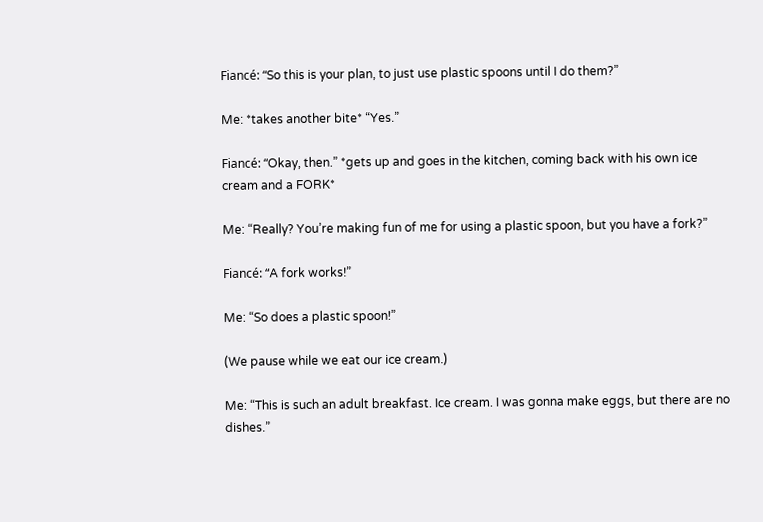Fiancé: “So this is your plan, to just use plastic spoons until I do them?”

Me: *takes another bite* “Yes.”

Fiancé: “Okay, then.” *gets up and goes in the kitchen, coming back with his own ice cream and a FORK*

Me: “Really? You’re making fun of me for using a plastic spoon, but you have a fork?”

Fiancé: “A fork works!”

Me: “So does a plastic spoon!”

(We pause while we eat our ice cream.)

Me: “This is such an adult breakfast. Ice cream. I was gonna make eggs, but there are no dishes.”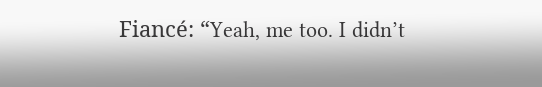Fiancé: “Yeah, me too. I didn’t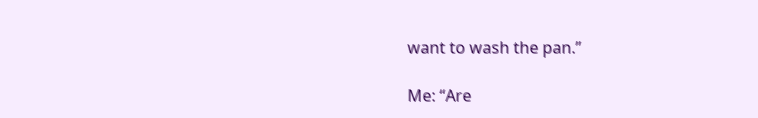want to wash the pan.”

Me: “Are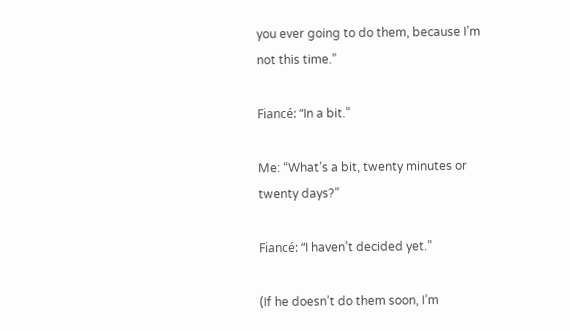you ever going to do them, because I’m not this time.”

Fiancé: “In a bit.”

Me: “What’s a bit, twenty minutes or twenty days?”

Fiancé: “I haven’t decided yet.”

(If he doesn’t do them soon, I’m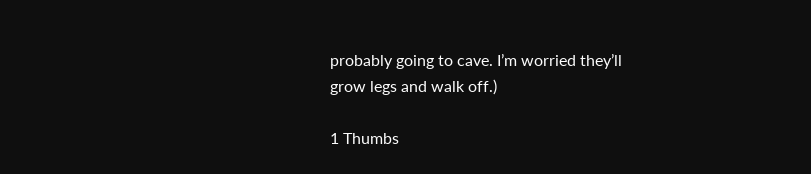probably going to cave. I’m worried they’ll grow legs and walk off.)

1 Thumbs